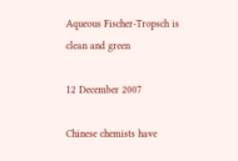Aqueous Fischer-Tropsch is clean and green

12 December 2007

Chinese chemists have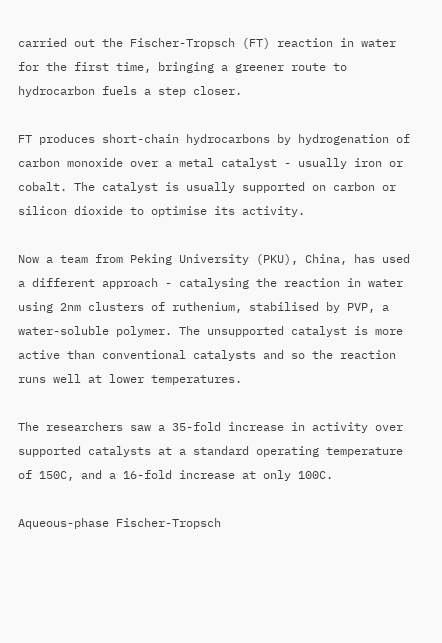carried out the Fischer-Tropsch (FT) reaction in water for the first time, bringing a greener route to hydrocarbon fuels a step closer.

FT produces short-chain hydrocarbons by hydrogenation of carbon monoxide over a metal catalyst - usually iron or cobalt. The catalyst is usually supported on carbon or silicon dioxide to optimise its activity.

Now a team from Peking University (PKU), China, has used a different approach - catalysing the reaction in water using 2nm clusters of ruthenium, stabilised by PVP, a water-soluble polymer. The unsupported catalyst is more active than conventional catalysts and so the reaction runs well at lower temperatures.

The researchers saw a 35-fold increase in activity over supported catalysts at a standard operating temperature of 150C, and a 16-fold increase at only 100C.

Aqueous-phase Fischer-Tropsch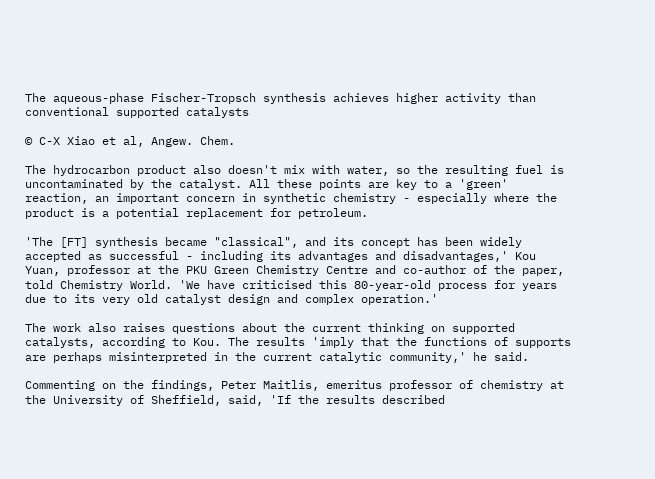The aqueous-phase Fischer-Tropsch synthesis achieves higher activity than conventional supported catalysts

© C-X Xiao et al, Angew. Chem.

The hydrocarbon product also doesn't mix with water, so the resulting fuel is uncontaminated by the catalyst. All these points are key to a 'green' reaction, an important concern in synthetic chemistry - especially where the product is a potential replacement for petroleum.

'The [FT] synthesis became "classical", and its concept has been widely accepted as successful - including its advantages and disadvantages,' Kou Yuan, professor at the PKU Green Chemistry Centre and co-author of the paper, told Chemistry World. 'We have criticised this 80-year-old process for years due to its very old catalyst design and complex operation.'

The work also raises questions about the current thinking on supported catalysts, according to Kou. The results 'imply that the functions of supports are perhaps misinterpreted in the current catalytic community,' he said.

Commenting on the findings, Peter Maitlis, emeritus professor of chemistry at the University of Sheffield, said, 'If the results described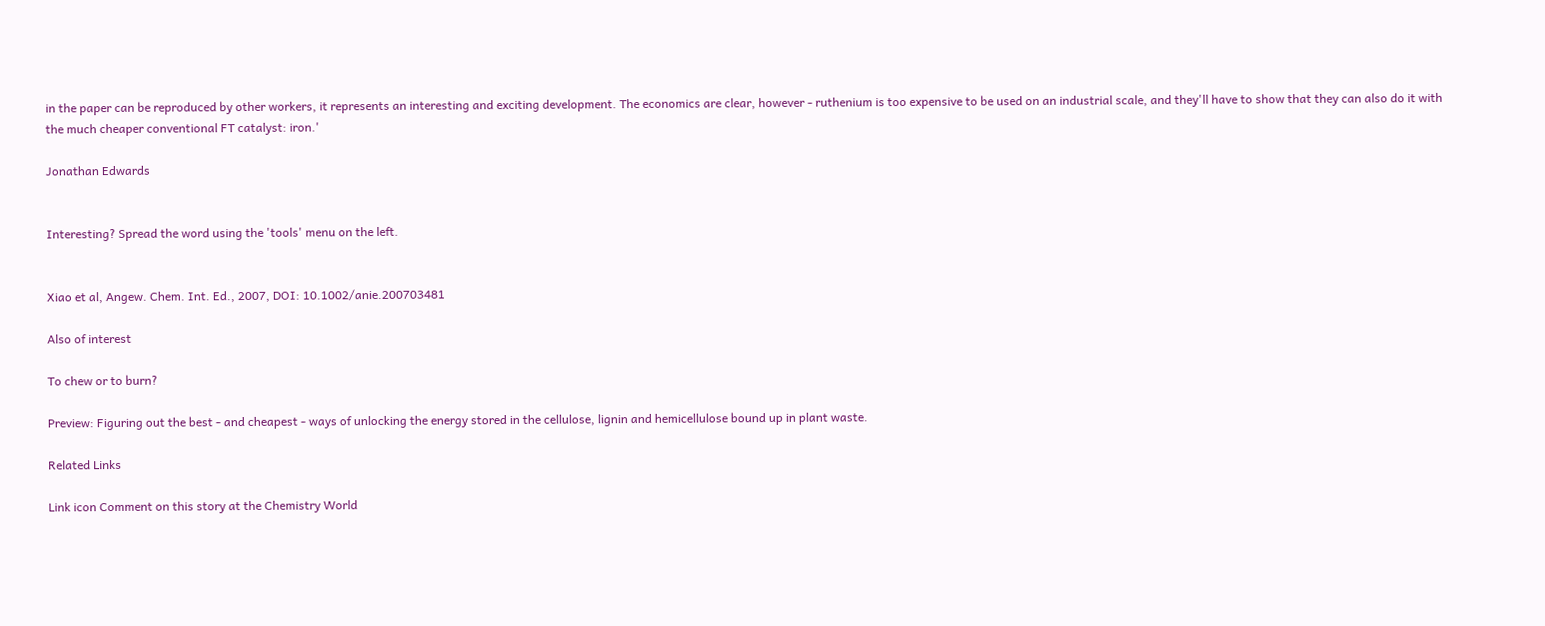in the paper can be reproduced by other workers, it represents an interesting and exciting development. The economics are clear, however - ruthenium is too expensive to be used on an industrial scale, and they'll have to show that they can also do it with the much cheaper conventional FT catalyst: iron.'

Jonathan Edwards


Interesting? Spread the word using the 'tools' menu on the left.


Xiao et al, Angew. Chem. Int. Ed., 2007, DOI: 10.1002/anie.200703481

Also of interest

To chew or to burn?

Preview: Figuring out the best - and cheapest - ways of unlocking the energy stored in the cellulose, lignin and hemicellulose bound up in plant waste.

Related Links

Link icon Comment on this story at the Chemistry World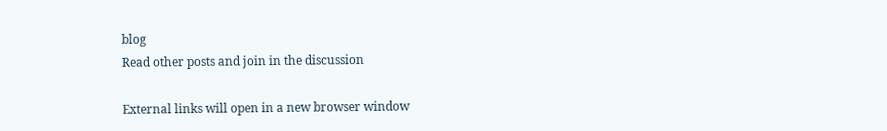blog
Read other posts and join in the discussion

External links will open in a new browser window